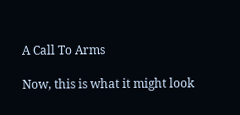A Call To Arms

Now, this is what it might look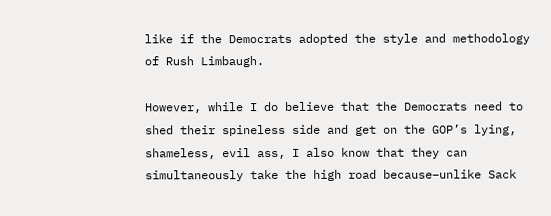like if the Democrats adopted the style and methodology of Rush Limbaugh.

However, while I do believe that the Democrats need to shed their spineless side and get on the GOP’s lying, shameless, evil ass, I also know that they can simultaneously take the high road because–unlike Sack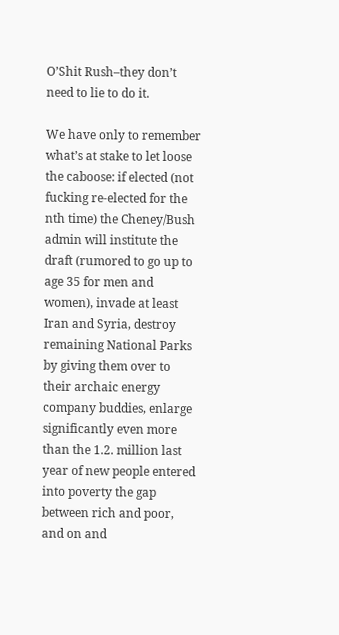O’Shit Rush–they don’t need to lie to do it.

We have only to remember what’s at stake to let loose the caboose: if elected (not fucking re-elected for the nth time) the Cheney/Bush admin will institute the draft (rumored to go up to age 35 for men and women), invade at least Iran and Syria, destroy remaining National Parks by giving them over to their archaic energy company buddies, enlarge significantly even more than the 1.2. million last year of new people entered into poverty the gap between rich and poor, and on and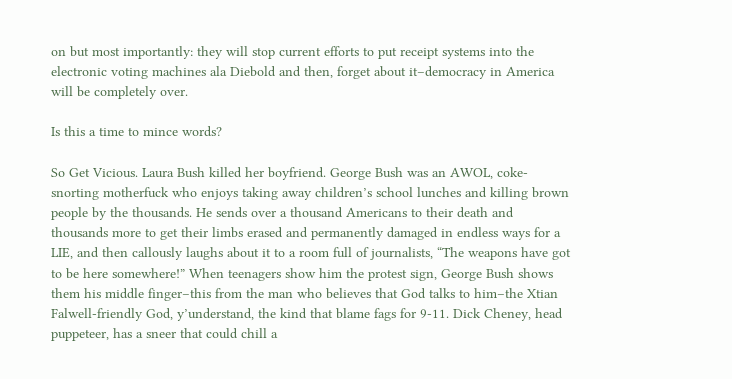on but most importantly: they will stop current efforts to put receipt systems into the electronic voting machines ala Diebold and then, forget about it–democracy in America will be completely over.

Is this a time to mince words?

So Get Vicious. Laura Bush killed her boyfriend. George Bush was an AWOL, coke-snorting motherfuck who enjoys taking away children’s school lunches and killing brown people by the thousands. He sends over a thousand Americans to their death and thousands more to get their limbs erased and permanently damaged in endless ways for a LIE, and then callously laughs about it to a room full of journalists, “The weapons have got to be here somewhere!” When teenagers show him the protest sign, George Bush shows them his middle finger–this from the man who believes that God talks to him–the Xtian Falwell-friendly God, y’understand, the kind that blame fags for 9-11. Dick Cheney, head puppeteer, has a sneer that could chill a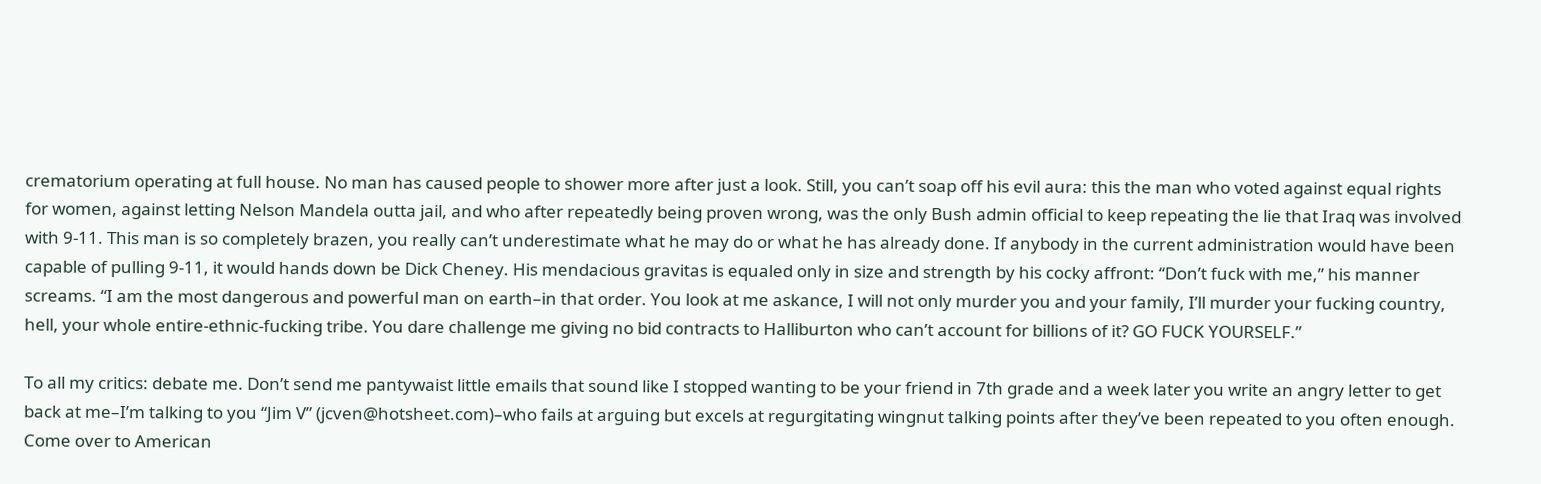crematorium operating at full house. No man has caused people to shower more after just a look. Still, you can’t soap off his evil aura: this the man who voted against equal rights for women, against letting Nelson Mandela outta jail, and who after repeatedly being proven wrong, was the only Bush admin official to keep repeating the lie that Iraq was involved with 9-11. This man is so completely brazen, you really can’t underestimate what he may do or what he has already done. If anybody in the current administration would have been capable of pulling 9-11, it would hands down be Dick Cheney. His mendacious gravitas is equaled only in size and strength by his cocky affront: “Don’t fuck with me,” his manner screams. “I am the most dangerous and powerful man on earth–in that order. You look at me askance, I will not only murder you and your family, I’ll murder your fucking country, hell, your whole entire-ethnic-fucking tribe. You dare challenge me giving no bid contracts to Halliburton who can’t account for billions of it? GO FUCK YOURSELF.”

To all my critics: debate me. Don’t send me pantywaist little emails that sound like I stopped wanting to be your friend in 7th grade and a week later you write an angry letter to get back at me–I’m talking to you “Jim V” (jcven@hotsheet.com)–who fails at arguing but excels at regurgitating wingnut talking points after they’ve been repeated to you often enough. Come over to American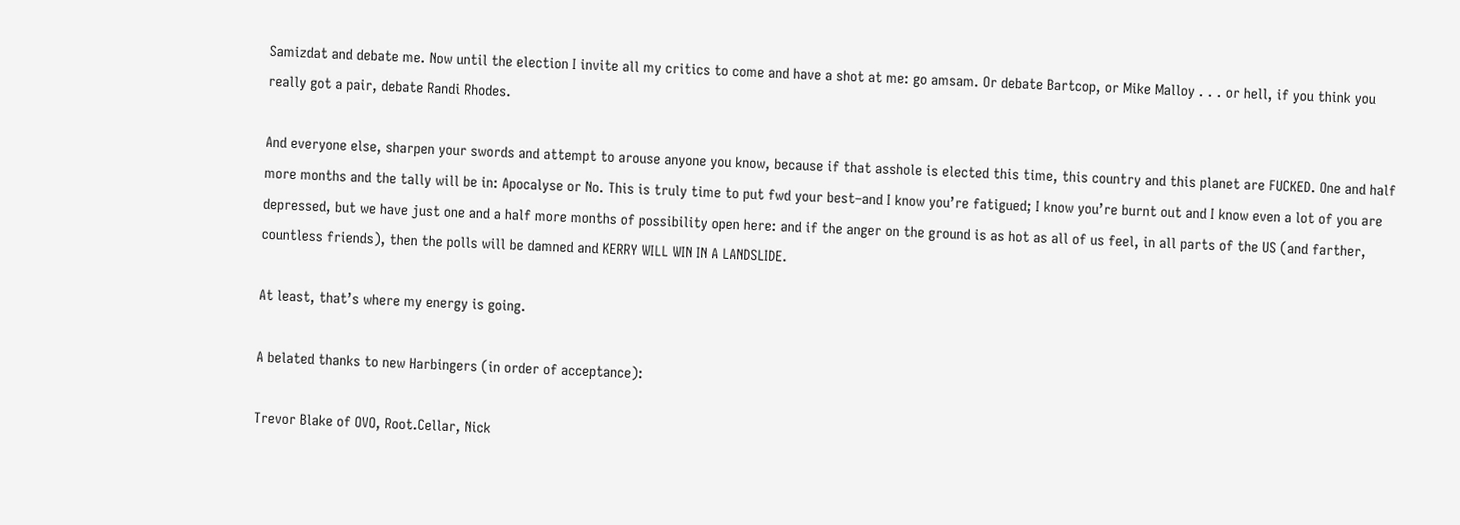Samizdat and debate me. Now until the election I invite all my critics to come and have a shot at me: go amsam. Or debate Bartcop, or Mike Malloy . . . or hell, if you think you really got a pair, debate Randi Rhodes.

And everyone else, sharpen your swords and attempt to arouse anyone you know, because if that asshole is elected this time, this country and this planet are FUCKED. One and half more months and the tally will be in: Apocalyse or No. This is truly time to put fwd your best–and I know you’re fatigued; I know you’re burnt out and I know even a lot of you are depressed, but we have just one and a half more months of possibility open here: and if the anger on the ground is as hot as all of us feel, in all parts of the US (and farther, countless friends), then the polls will be damned and KERRY WILL WIN IN A LANDSLIDE.

At least, that’s where my energy is going.

A belated thanks to new Harbingers (in order of acceptance):

Trevor Blake of OVO, Root.Cellar, Nick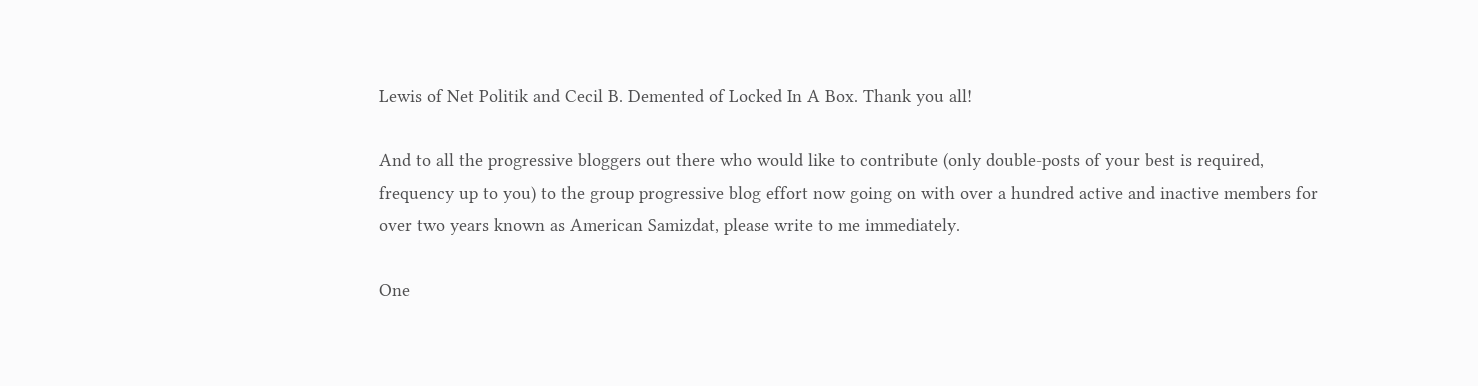Lewis of Net Politik and Cecil B. Demented of Locked In A Box. Thank you all!

And to all the progressive bloggers out there who would like to contribute (only double-posts of your best is required, frequency up to you) to the group progressive blog effort now going on with over a hundred active and inactive members for over two years known as American Samizdat, please write to me immediately.

One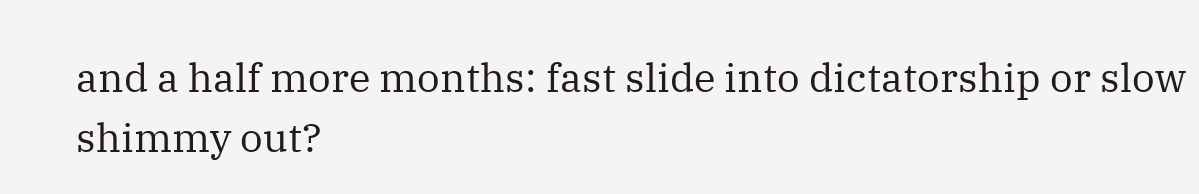and a half more months: fast slide into dictatorship or slow shimmy out?